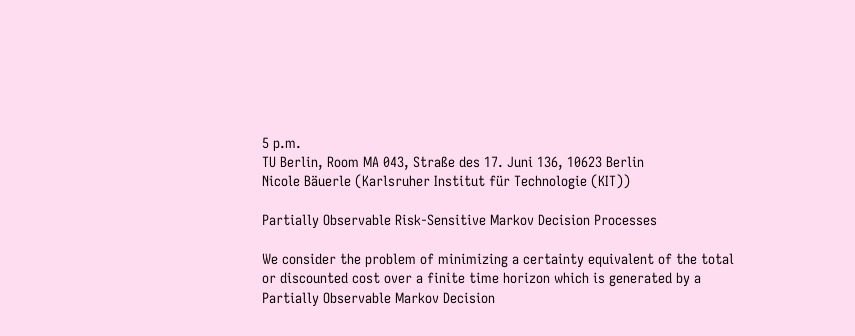5 p.m.
TU Berlin, Room MA 043, Straße des 17. Juni 136, 10623 Berlin
Nicole Bäuerle (Karlsruher Institut für Technologie (KIT))

Partially Observable Risk-Sensitive Markov Decision Processes

We consider the problem of minimizing a certainty equivalent of the total or discounted cost over a finite time horizon which is generated by a Partially Observable Markov Decision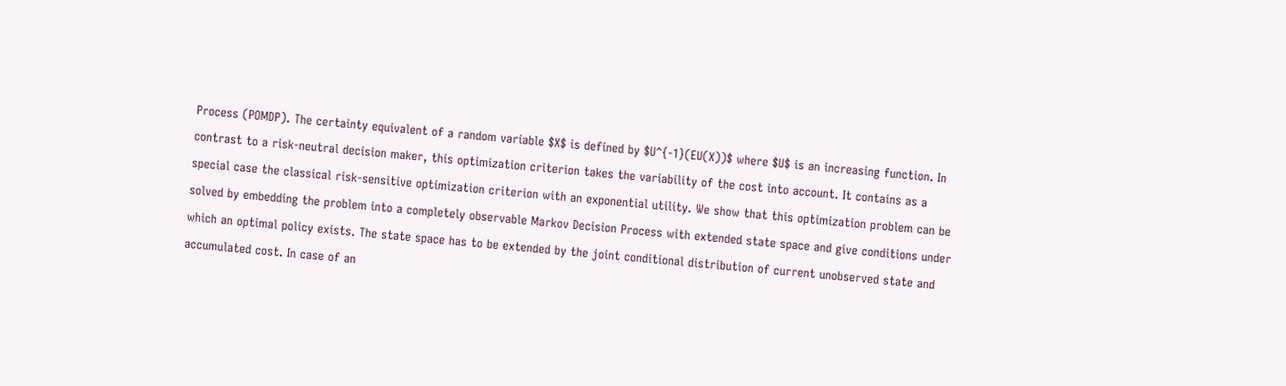Process (POMDP). The certainty equivalent of a random variable $X$ is defined by $U^{-1}(EU(X))$ where $U$ is an increasing function. In contrast to a risk-neutral decision maker, this optimization criterion takes the variability of the cost into account. It contains as a special case the classical risk-sensitive optimization criterion with an exponential utility. We show that this optimization problem can be solved by embedding the problem into a completely observable Markov Decision Process with extended state space and give conditions under which an optimal policy exists. The state space has to be extended by the joint conditional distribution of current unobserved state and accumulated cost. In case of an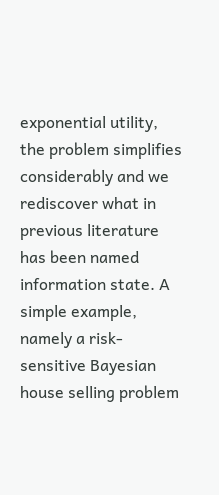exponential utility, the problem simplifies considerably and we rediscover what in previous literature has been named information state. A simple example, namely a risk-sensitive Bayesian house selling problem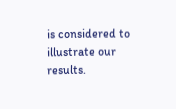is considered to illustrate our results.